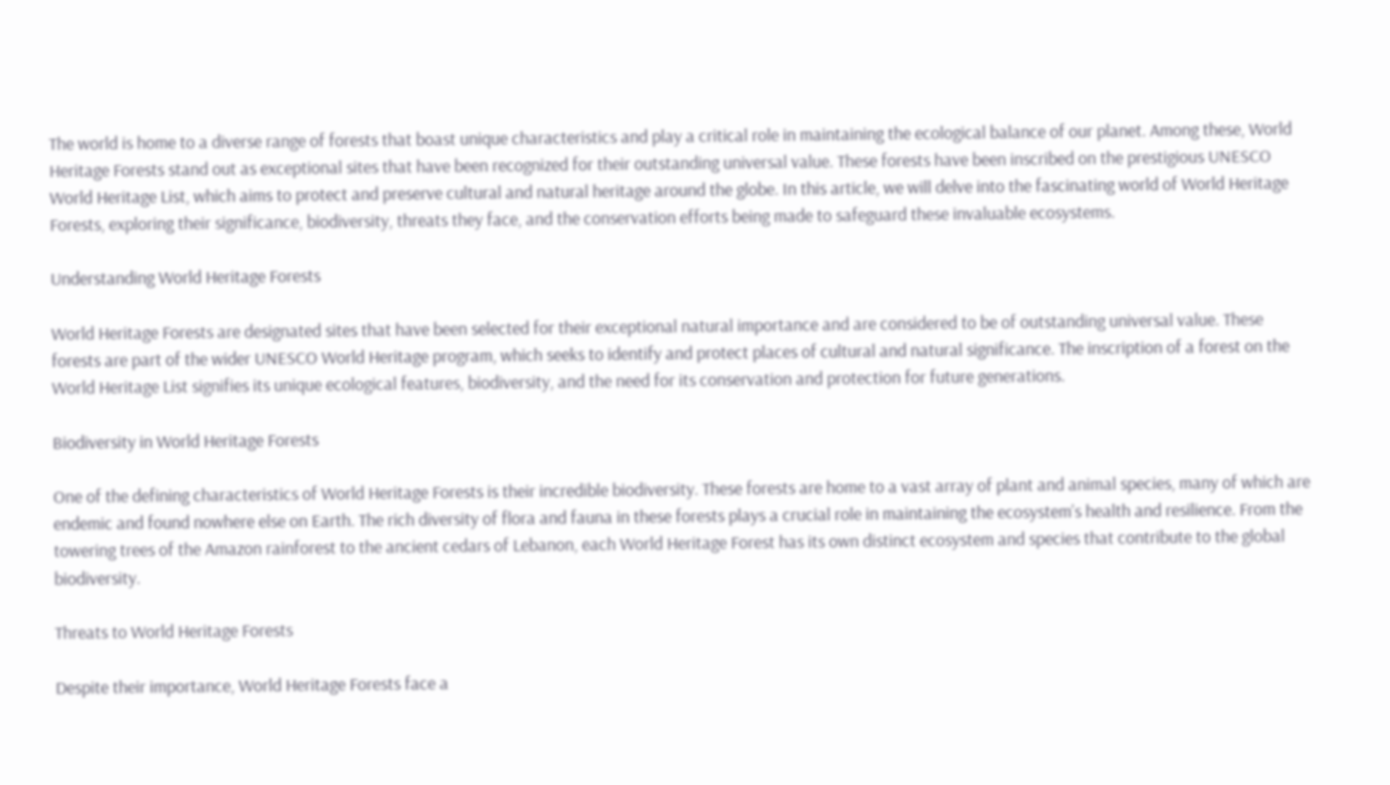The world is home to a diverse range of forests that boast unique characteristics and play a critical role in maintaining the ecological balance of our planet. Among these, World Heritage Forests stand out as exceptional sites that have been recognized for their outstanding universal value. These forests have been inscribed on the prestigious UNESCO World Heritage List, which aims to protect and preserve cultural and natural heritage around the globe. In this article, we will delve into the fascinating world of World Heritage Forests, exploring their significance, biodiversity, threats they face, and the conservation efforts being made to safeguard these invaluable ecosystems.

Understanding World Heritage Forests

World Heritage Forests are designated sites that have been selected for their exceptional natural importance and are considered to be of outstanding universal value. These forests are part of the wider UNESCO World Heritage program, which seeks to identify and protect places of cultural and natural significance. The inscription of a forest on the World Heritage List signifies its unique ecological features, biodiversity, and the need for its conservation and protection for future generations.

Biodiversity in World Heritage Forests

One of the defining characteristics of World Heritage Forests is their incredible biodiversity. These forests are home to a vast array of plant and animal species, many of which are endemic and found nowhere else on Earth. The rich diversity of flora and fauna in these forests plays a crucial role in maintaining the ecosystem’s health and resilience. From the towering trees of the Amazon rainforest to the ancient cedars of Lebanon, each World Heritage Forest has its own distinct ecosystem and species that contribute to the global biodiversity.

Threats to World Heritage Forests

Despite their importance, World Heritage Forests face a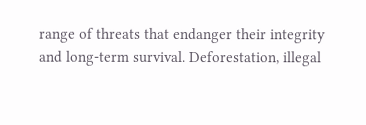range of threats that endanger their integrity and long-term survival. Deforestation, illegal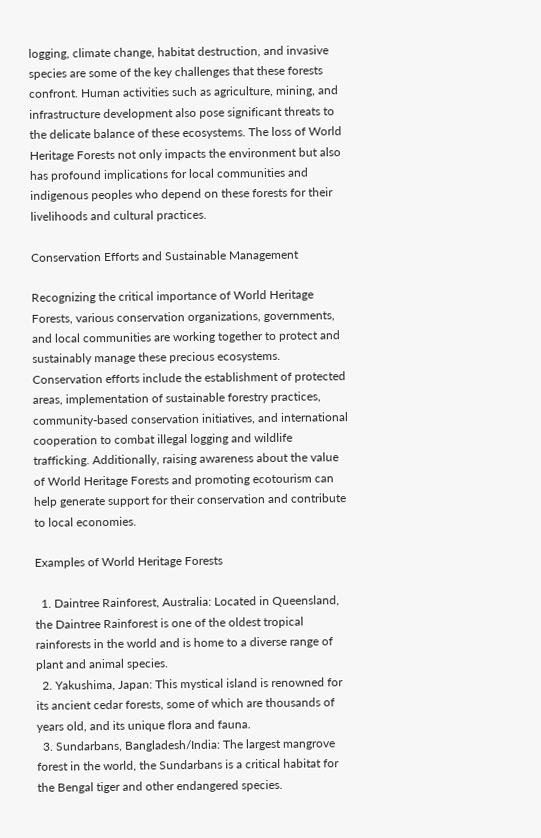logging, climate change, habitat destruction, and invasive species are some of the key challenges that these forests confront. Human activities such as agriculture, mining, and infrastructure development also pose significant threats to the delicate balance of these ecosystems. The loss of World Heritage Forests not only impacts the environment but also has profound implications for local communities and indigenous peoples who depend on these forests for their livelihoods and cultural practices.

Conservation Efforts and Sustainable Management

Recognizing the critical importance of World Heritage Forests, various conservation organizations, governments, and local communities are working together to protect and sustainably manage these precious ecosystems. Conservation efforts include the establishment of protected areas, implementation of sustainable forestry practices, community-based conservation initiatives, and international cooperation to combat illegal logging and wildlife trafficking. Additionally, raising awareness about the value of World Heritage Forests and promoting ecotourism can help generate support for their conservation and contribute to local economies.

Examples of World Heritage Forests

  1. Daintree Rainforest, Australia: Located in Queensland, the Daintree Rainforest is one of the oldest tropical rainforests in the world and is home to a diverse range of plant and animal species.
  2. Yakushima, Japan: This mystical island is renowned for its ancient cedar forests, some of which are thousands of years old, and its unique flora and fauna.
  3. Sundarbans, Bangladesh/India: The largest mangrove forest in the world, the Sundarbans is a critical habitat for the Bengal tiger and other endangered species.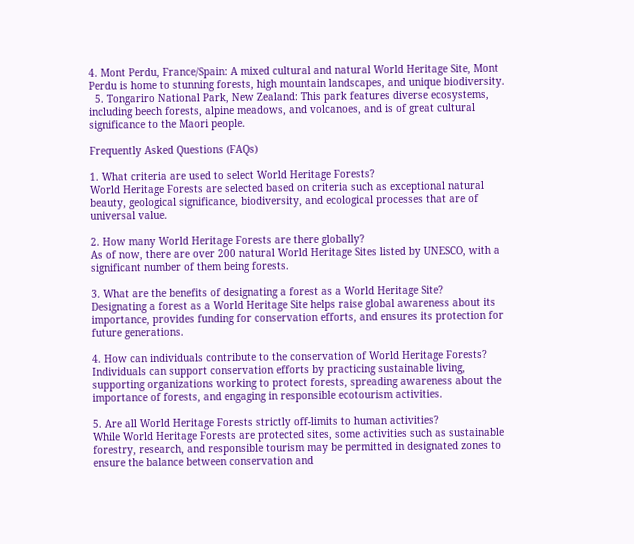4. Mont Perdu, France/Spain: A mixed cultural and natural World Heritage Site, Mont Perdu is home to stunning forests, high mountain landscapes, and unique biodiversity.
  5. Tongariro National Park, New Zealand: This park features diverse ecosystems, including beech forests, alpine meadows, and volcanoes, and is of great cultural significance to the Maori people.

Frequently Asked Questions (FAQs)

1. What criteria are used to select World Heritage Forests?
World Heritage Forests are selected based on criteria such as exceptional natural beauty, geological significance, biodiversity, and ecological processes that are of universal value.

2. How many World Heritage Forests are there globally?
As of now, there are over 200 natural World Heritage Sites listed by UNESCO, with a significant number of them being forests.

3. What are the benefits of designating a forest as a World Heritage Site?
Designating a forest as a World Heritage Site helps raise global awareness about its importance, provides funding for conservation efforts, and ensures its protection for future generations.

4. How can individuals contribute to the conservation of World Heritage Forests?
Individuals can support conservation efforts by practicing sustainable living, supporting organizations working to protect forests, spreading awareness about the importance of forests, and engaging in responsible ecotourism activities.

5. Are all World Heritage Forests strictly off-limits to human activities?
While World Heritage Forests are protected sites, some activities such as sustainable forestry, research, and responsible tourism may be permitted in designated zones to ensure the balance between conservation and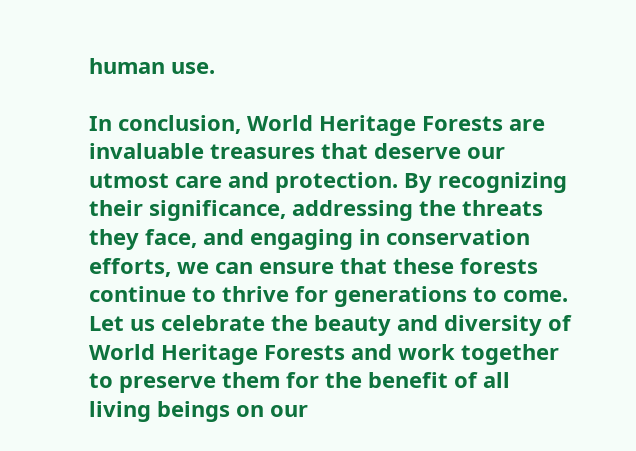human use.

In conclusion, World Heritage Forests are invaluable treasures that deserve our utmost care and protection. By recognizing their significance, addressing the threats they face, and engaging in conservation efforts, we can ensure that these forests continue to thrive for generations to come. Let us celebrate the beauty and diversity of World Heritage Forests and work together to preserve them for the benefit of all living beings on our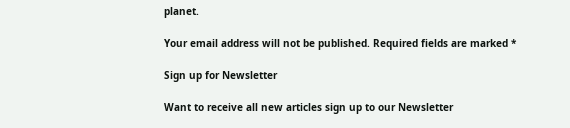planet.

Your email address will not be published. Required fields are marked *

Sign up for Newsletter

Want to receive all new articles sign up to our Newsletter